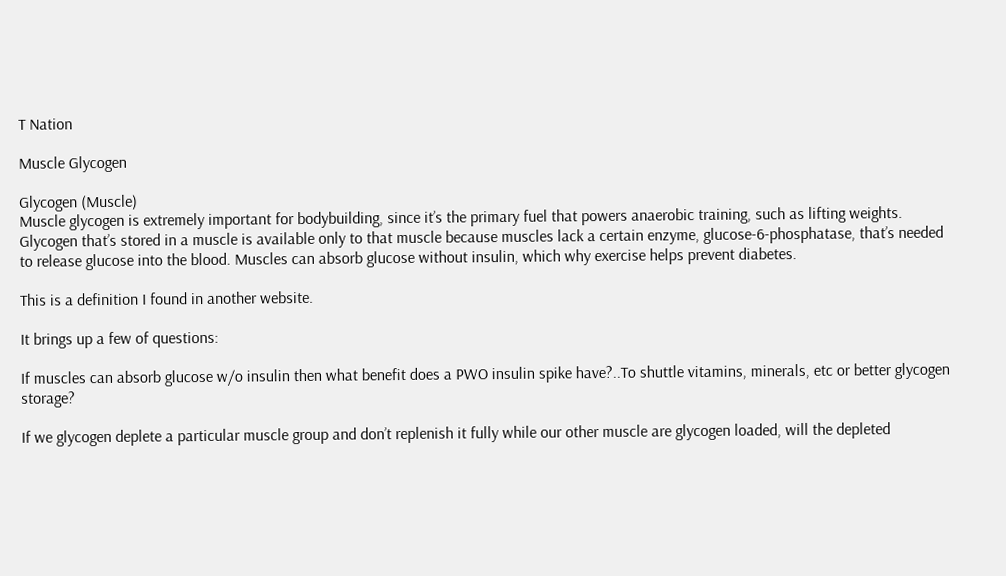T Nation

Muscle Glycogen

Glycogen (Muscle)
Muscle glycogen is extremely important for bodybuilding, since it’s the primary fuel that powers anaerobic training, such as lifting weights. Glycogen that’s stored in a muscle is available only to that muscle because muscles lack a certain enzyme, glucose-6-phosphatase, that’s needed to release glucose into the blood. Muscles can absorb glucose without insulin, which why exercise helps prevent diabetes.

This is a definition I found in another website.

It brings up a few of questions:

If muscles can absorb glucose w/o insulin then what benefit does a PWO insulin spike have?..To shuttle vitamins, minerals, etc or better glycogen storage?

If we glycogen deplete a particular muscle group and don’t replenish it fully while our other muscle are glycogen loaded, will the depleted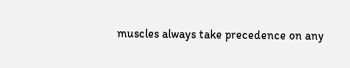muscles always take precedence on any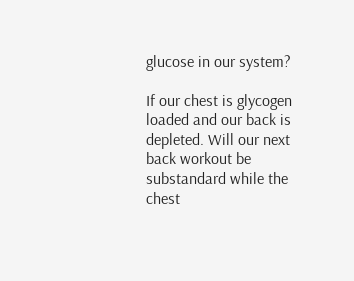glucose in our system?

If our chest is glycogen loaded and our back is depleted. Will our next back workout be substandard while the chest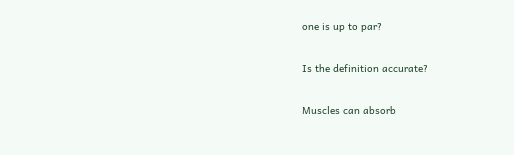one is up to par?

Is the definition accurate?

Muscles can absorb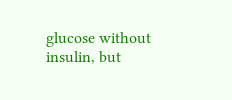glucose without insulin, but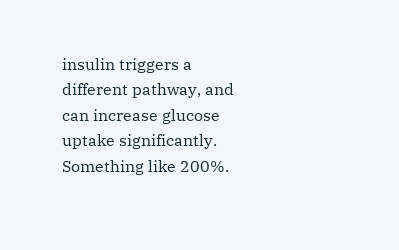insulin triggers a different pathway, and can increase glucose uptake significantly. Something like 200%.